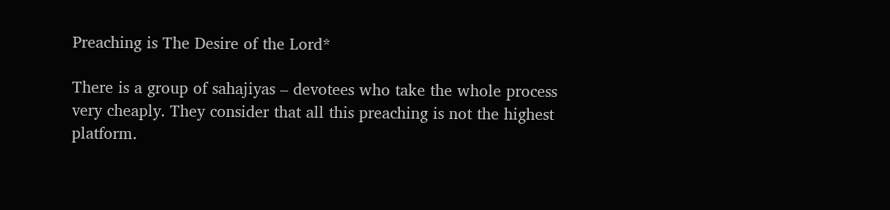Preaching is The Desire of the Lord*

There is a group of sahajiyas – devotees who take the whole process very cheaply. They consider that all this preaching is not the highest platform.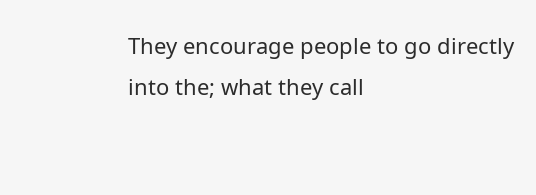They encourage people to go directly into the; what they call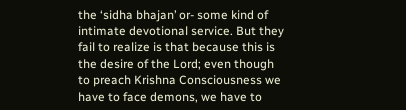the ‘sidha bhajan’ or- some kind of intimate devotional service. But they fail to realize is that because this is the desire of the Lord; even though to preach Krishna Consciousness we have to face demons, we have to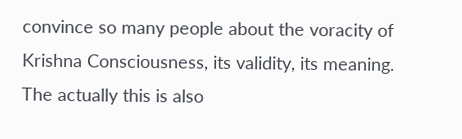convince so many people about the voracity of Krishna Consciousness, its validity, its meaning. The actually this is also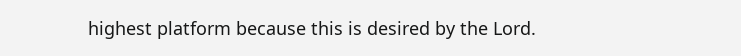highest platform because this is desired by the Lord.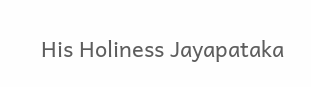His Holiness Jayapataka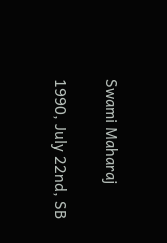Swami Maharaj

1990, July 22nd, SB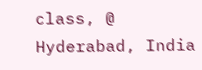class, @ Hyderabad, India